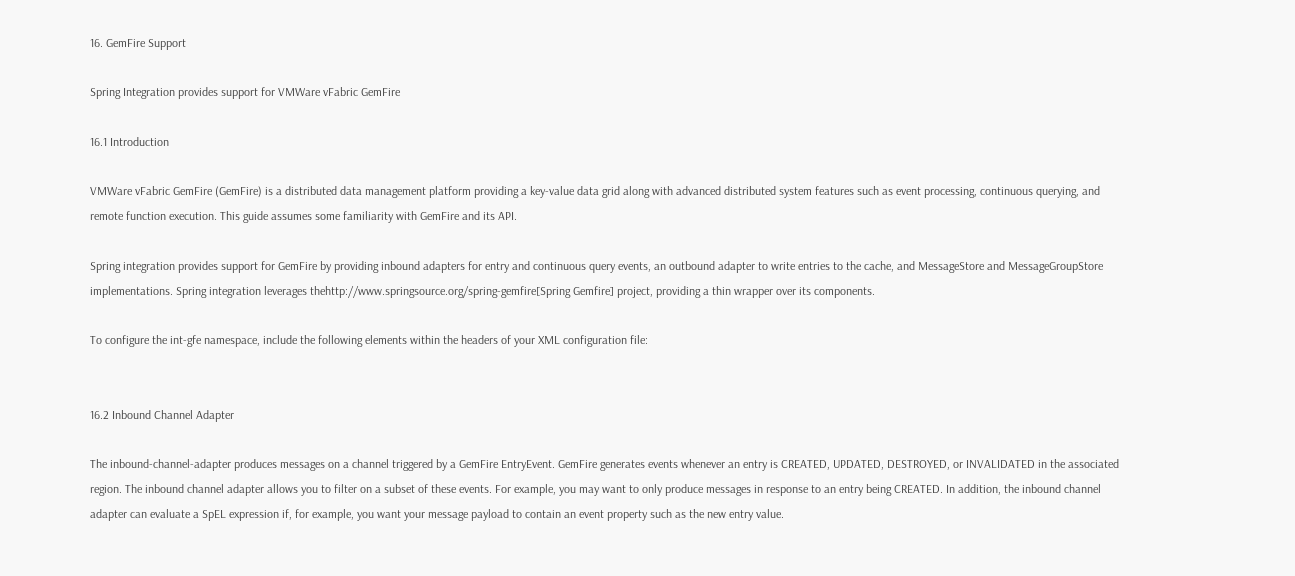16. GemFire Support

Spring Integration provides support for VMWare vFabric GemFire

16.1 Introduction

VMWare vFabric GemFire (GemFire) is a distributed data management platform providing a key-value data grid along with advanced distributed system features such as event processing, continuous querying, and remote function execution. This guide assumes some familiarity with GemFire and its API.

Spring integration provides support for GemFire by providing inbound adapters for entry and continuous query events, an outbound adapter to write entries to the cache, and MessageStore and MessageGroupStore implementations. Spring integration leverages thehttp://www.springsource.org/spring-gemfire[Spring Gemfire] project, providing a thin wrapper over its components.

To configure the int-gfe namespace, include the following elements within the headers of your XML configuration file:


16.2 Inbound Channel Adapter

The inbound-channel-adapter produces messages on a channel triggered by a GemFire EntryEvent. GemFire generates events whenever an entry is CREATED, UPDATED, DESTROYED, or INVALIDATED in the associated region. The inbound channel adapter allows you to filter on a subset of these events. For example, you may want to only produce messages in response to an entry being CREATED. In addition, the inbound channel adapter can evaluate a SpEL expression if, for example, you want your message payload to contain an event property such as the new entry value.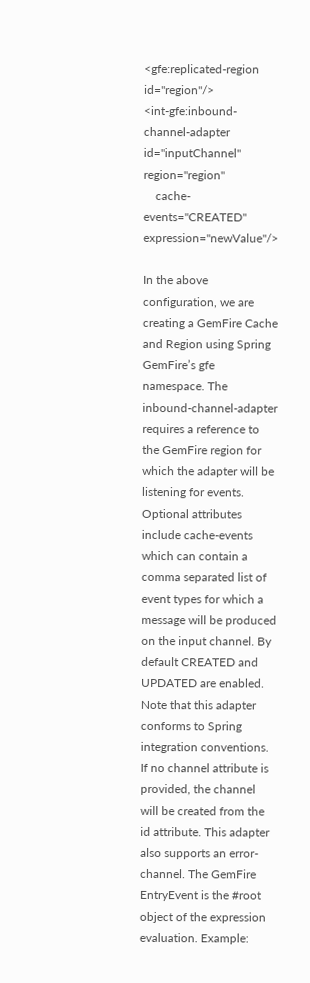<gfe:replicated-region id="region"/>
<int-gfe:inbound-channel-adapter id="inputChannel" region="region"
    cache-events="CREATED" expression="newValue"/>

In the above configuration, we are creating a GemFire Cache and Region using Spring GemFire’s gfe namespace. The inbound-channel-adapter requires a reference to the GemFire region for which the adapter will be listening for events. Optional attributes include cache-events which can contain a comma separated list of event types for which a message will be produced on the input channel. By default CREATED and UPDATED are enabled. Note that this adapter conforms to Spring integration conventions. If no channel attribute is provided, the channel will be created from the id attribute. This adapter also supports an error-channel. The GemFire EntryEvent is the #root object of the expression evaluation. Example: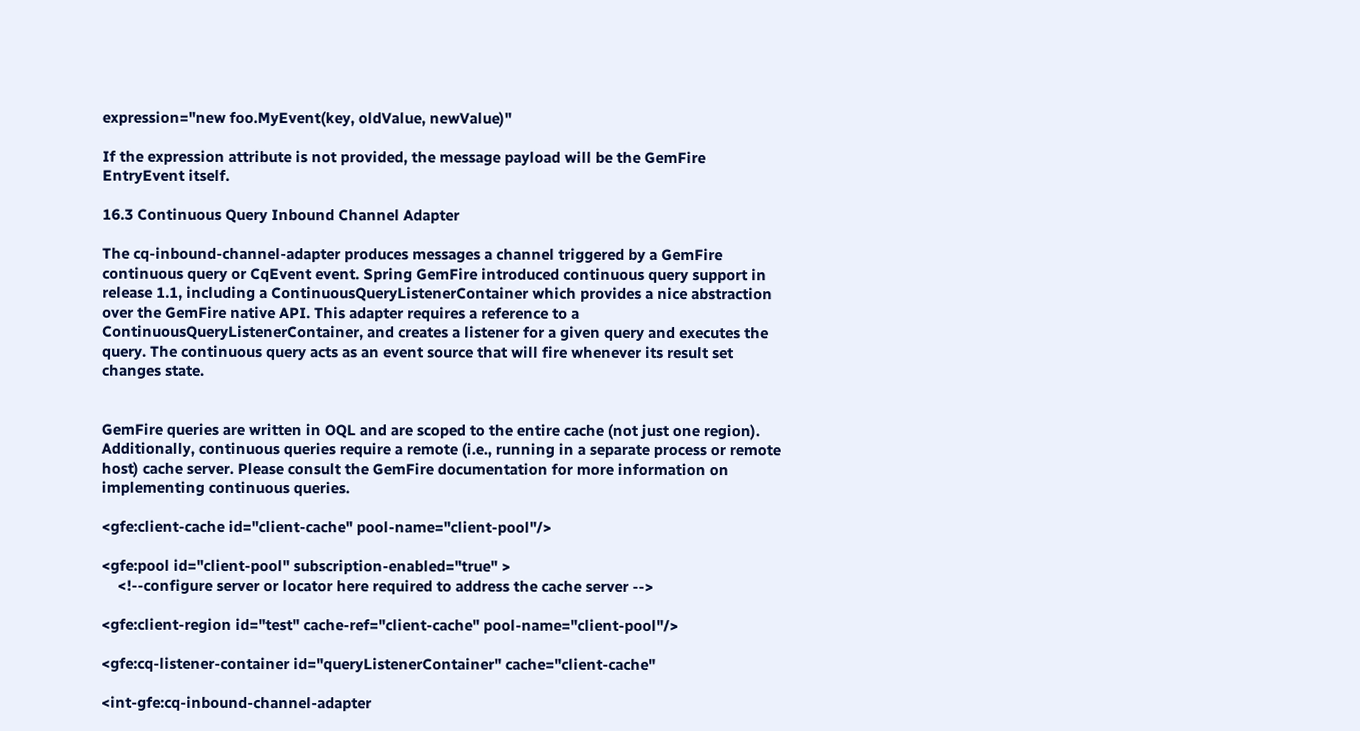expression="new foo.MyEvent(key, oldValue, newValue)"

If the expression attribute is not provided, the message payload will be the GemFire EntryEvent itself.

16.3 Continuous Query Inbound Channel Adapter

The cq-inbound-channel-adapter produces messages a channel triggered by a GemFire continuous query or CqEvent event. Spring GemFire introduced continuous query support in release 1.1, including a ContinuousQueryListenerContainer which provides a nice abstraction over the GemFire native API. This adapter requires a reference to a ContinuousQueryListenerContainer, and creates a listener for a given query and executes the query. The continuous query acts as an event source that will fire whenever its result set changes state.


GemFire queries are written in OQL and are scoped to the entire cache (not just one region). Additionally, continuous queries require a remote (i.e., running in a separate process or remote host) cache server. Please consult the GemFire documentation for more information on implementing continuous queries.

<gfe:client-cache id="client-cache" pool-name="client-pool"/>

<gfe:pool id="client-pool" subscription-enabled="true" >
    <!--configure server or locator here required to address the cache server -->

<gfe:client-region id="test" cache-ref="client-cache" pool-name="client-pool"/>

<gfe:cq-listener-container id="queryListenerContainer" cache="client-cache"

<int-gfe:cq-inbound-channel-adapter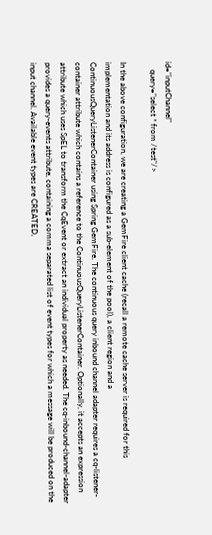id="inputChannel"
    query="select * from /test"/>

In the above configuration, we are creating a GemFire client cache (recall a remote cache server is required for this implementation and its address is configured as a sub-element of the pool), a client region and a ContinuousQueryListenerContainer using Spring GemFire. The continuous query inbound channel adapter requires a cq-listener-container attribute which contains a reference to the ContinuousQueryListenerContainer. Optionally, it accepts an expression attribute which uses SpEL to transform the CqEvent or extract an individual property as needed. The cq-inbound-channel-adapter provides a query-events attribute, containing a comma separated list of event types for which a message will be produced on the input channel. Available event types are CREATED,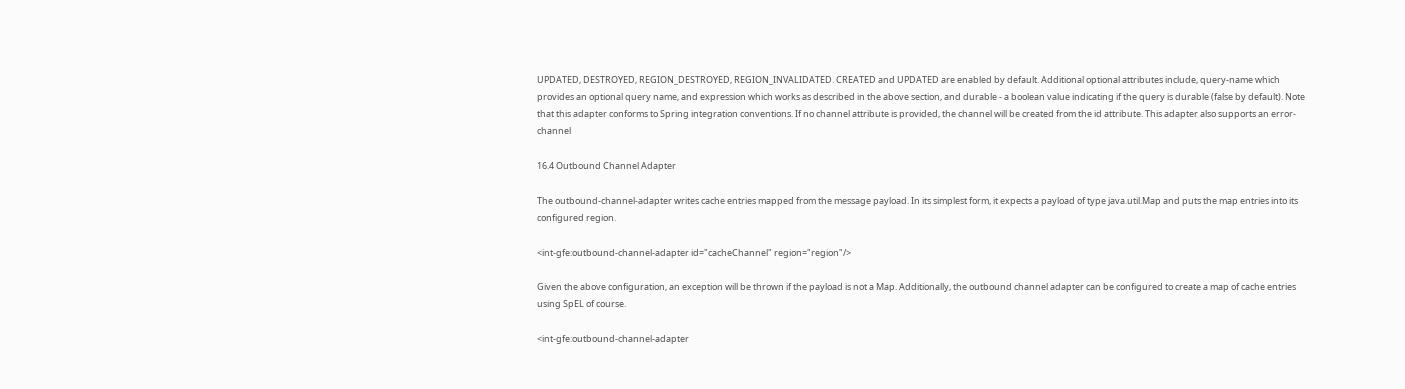UPDATED, DESTROYED, REGION_DESTROYED, REGION_INVALIDATED. CREATED and UPDATED are enabled by default. Additional optional attributes include, query-name which provides an optional query name, and expression which works as described in the above section, and durable - a boolean value indicating if the query is durable (false by default). Note that this adapter conforms to Spring integration conventions. If no channel attribute is provided, the channel will be created from the id attribute. This adapter also supports an error-channel

16.4 Outbound Channel Adapter

The outbound-channel-adapter writes cache entries mapped from the message payload. In its simplest form, it expects a payload of type java.util.Map and puts the map entries into its configured region.

<int-gfe:outbound-channel-adapter id="cacheChannel" region="region"/>

Given the above configuration, an exception will be thrown if the payload is not a Map. Additionally, the outbound channel adapter can be configured to create a map of cache entries using SpEL of course.

<int-gfe:outbound-channel-adapter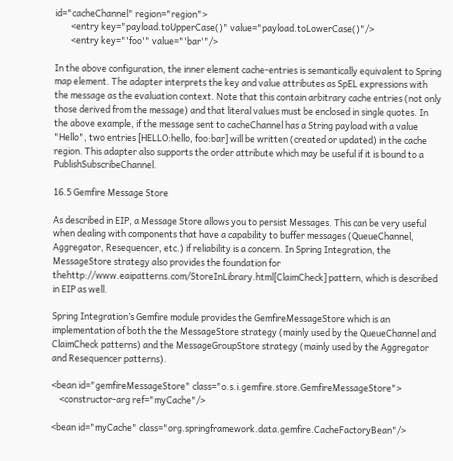id="cacheChannel" region="region">
        <entry key="payload.toUpperCase()" value="payload.toLowerCase()"/>
        <entry key="'foo'" value="'bar'"/>

In the above configuration, the inner element cache-entries is semantically equivalent to Spring map element. The adapter interprets the key and value attributes as SpEL expressions with the message as the evaluation context. Note that this contain arbitrary cache entries (not only those derived from the message) and that literal values must be enclosed in single quotes. In the above example, if the message sent to cacheChannel has a String payload with a value "Hello", two entries [HELLO:hello, foo:bar] will be written (created or updated) in the cache region. This adapter also supports the order attribute which may be useful if it is bound to a PublishSubscribeChannel.

16.5 Gemfire Message Store

As described in EIP, a Message Store allows you to persist Messages. This can be very useful when dealing with components that have a capability to buffer messages (QueueChannel, Aggregator, Resequencer, etc.) if reliability is a concern. In Spring Integration, the MessageStore strategy also provides the foundation for thehttp://www.eaipatterns.com/StoreInLibrary.html[ClaimCheck] pattern, which is described in EIP as well.

Spring Integration’s Gemfire module provides the GemfireMessageStore which is an implementation of both the the MessageStore strategy (mainly used by the QueueChannel and ClaimCheck patterns) and the MessageGroupStore strategy (mainly used by the Aggregator and Resequencer patterns).

<bean id="gemfireMessageStore" class="o.s.i.gemfire.store.GemfireMessageStore">
    <constructor-arg ref="myCache"/>

<bean id="myCache" class="org.springframework.data.gemfire.CacheFactoryBean"/>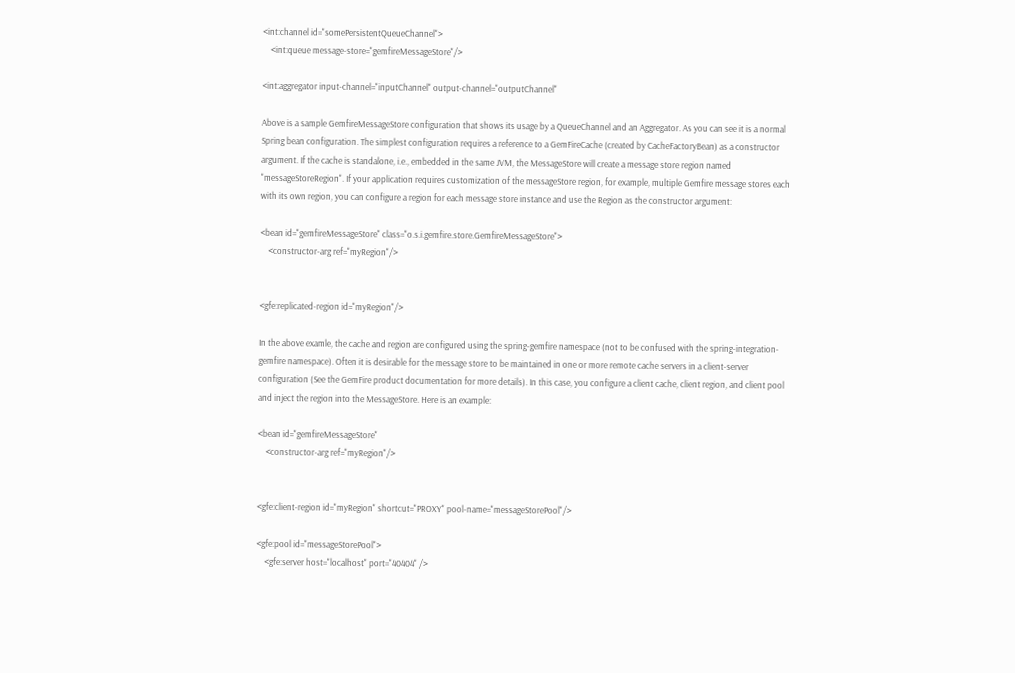<int:channel id="somePersistentQueueChannel">
    <int:queue message-store="gemfireMessageStore"/>

<int:aggregator input-channel="inputChannel" output-channel="outputChannel"

Above is a sample GemfireMessageStore configuration that shows its usage by a QueueChannel and an Aggregator. As you can see it is a normal Spring bean configuration. The simplest configuration requires a reference to a GemFireCache (created by CacheFactoryBean) as a constructor argument. If the cache is standalone, i.e., embedded in the same JVM, the MessageStore will create a message store region named "messageStoreRegion". If your application requires customization of the messageStore region, for example, multiple Gemfire message stores each with its own region, you can configure a region for each message store instance and use the Region as the constructor argument:

<bean id="gemfireMessageStore" class="o.s.i.gemfire.store.GemfireMessageStore">
    <constructor-arg ref="myRegion"/>


<gfe:replicated-region id="myRegion"/>

In the above examle, the cache and region are configured using the spring-gemfire namespace (not to be confused with the spring-integration-gemfire namespace). Often it is desirable for the message store to be maintained in one or more remote cache servers in a client-server configuration (See the GemFire product documentation for more details). In this case, you configure a client cache, client region, and client pool and inject the region into the MessageStore. Here is an example:

<bean id="gemfireMessageStore"
    <constructor-arg ref="myRegion"/>


<gfe:client-region id="myRegion" shortcut="PROXY" pool-name="messageStorePool"/>

<gfe:pool id="messageStorePool">
    <gfe:server host="localhost" port="40404" />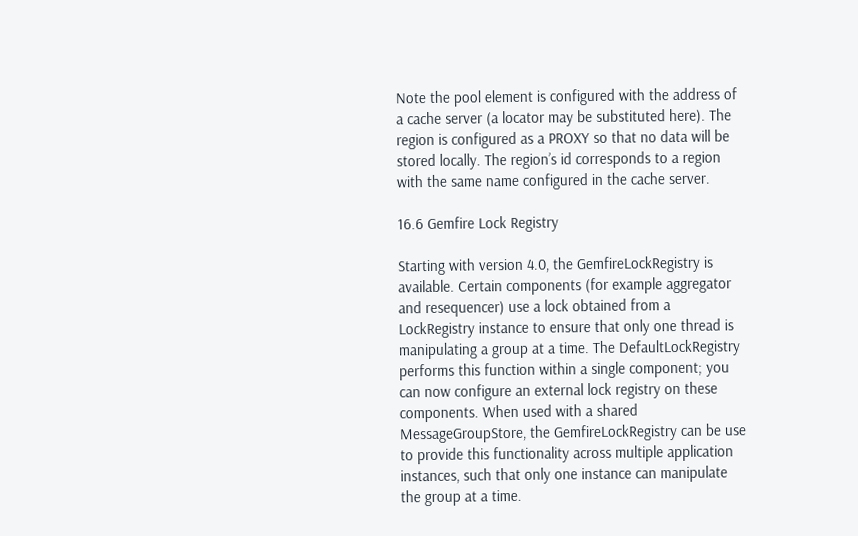Note the pool element is configured with the address of a cache server (a locator may be substituted here). The region is configured as a PROXY so that no data will be stored locally. The region’s id corresponds to a region with the same name configured in the cache server.

16.6 Gemfire Lock Registry

Starting with version 4.0, the GemfireLockRegistry is available. Certain components (for example aggregator and resequencer) use a lock obtained from a LockRegistry instance to ensure that only one thread is manipulating a group at a time. The DefaultLockRegistry performs this function within a single component; you can now configure an external lock registry on these components. When used with a shared MessageGroupStore, the GemfireLockRegistry can be use to provide this functionality across multiple application instances, such that only one instance can manipulate the group at a time.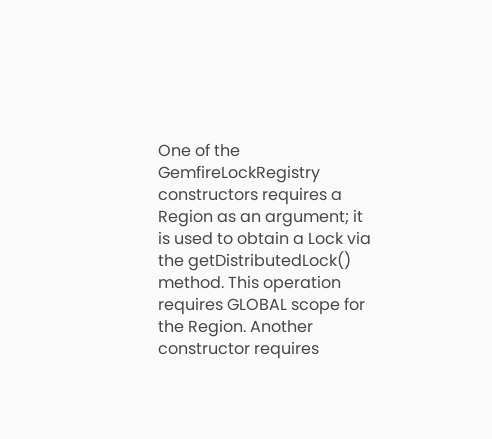One of the GemfireLockRegistry constructors requires a Region as an argument; it is used to obtain a Lock via the getDistributedLock() method. This operation requires GLOBAL scope for the Region. Another constructor requires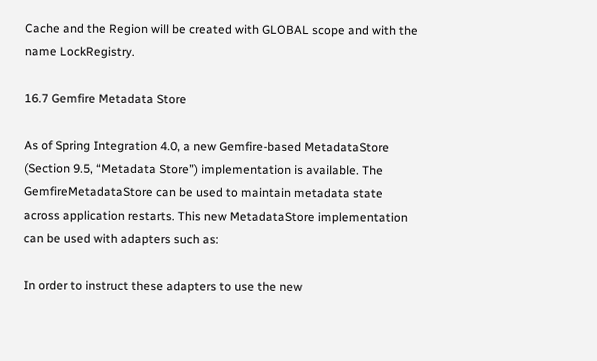Cache and the Region will be created with GLOBAL scope and with the name LockRegistry.

16.7 Gemfire Metadata Store

As of Spring Integration 4.0, a new Gemfire-based MetadataStore (Section 9.5, “Metadata Store”) implementation is available. The GemfireMetadataStore can be used to maintain metadata state across application restarts. This new MetadataStore implementation can be used with adapters such as:

In order to instruct these adapters to use the new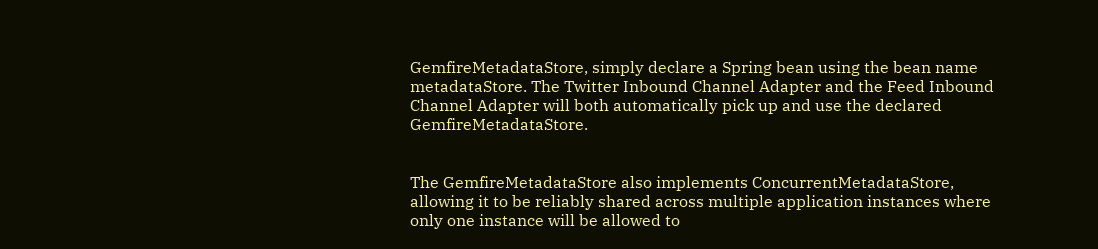GemfireMetadataStore, simply declare a Spring bean using the bean name metadataStore. The Twitter Inbound Channel Adapter and the Feed Inbound Channel Adapter will both automatically pick up and use the declared GemfireMetadataStore.


The GemfireMetadataStore also implements ConcurrentMetadataStore, allowing it to be reliably shared across multiple application instances where only one instance will be allowed to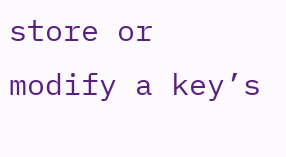store or modify a key’s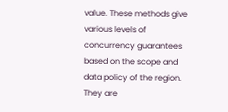value. These methods give various levels of concurrency guarantees based on the scope and data policy of the region. They are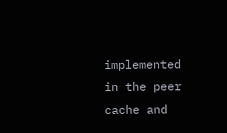implemented in the peer cache and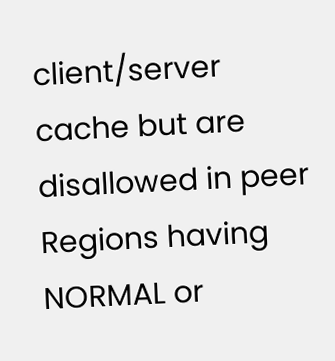client/server cache but are disallowed in peer Regions having NORMAL or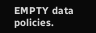EMPTY data policies.